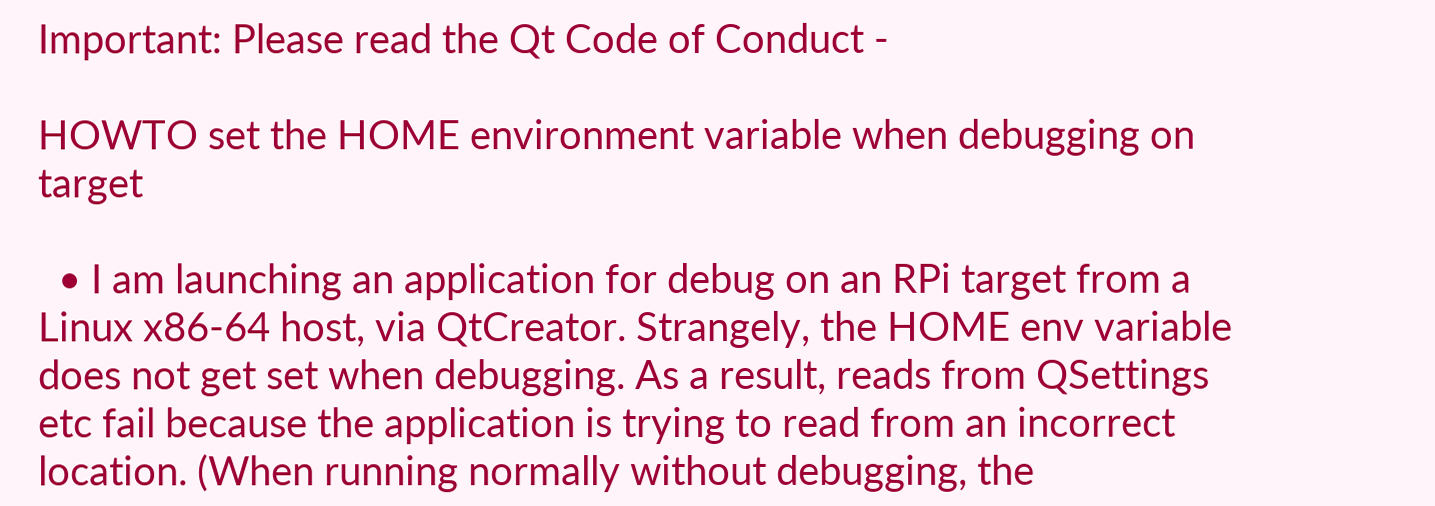Important: Please read the Qt Code of Conduct -

HOWTO set the HOME environment variable when debugging on target

  • I am launching an application for debug on an RPi target from a Linux x86-64 host, via QtCreator. Strangely, the HOME env variable does not get set when debugging. As a result, reads from QSettings etc fail because the application is trying to read from an incorrect location. (When running normally without debugging, the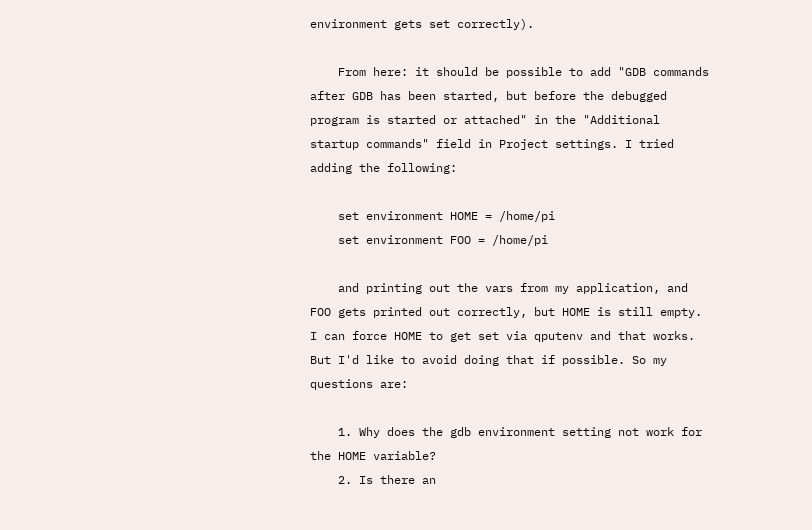environment gets set correctly).

    From here: it should be possible to add "GDB commands after GDB has been started, but before the debugged program is started or attached" in the "Additional startup commands" field in Project settings. I tried adding the following:

    set environment HOME = /home/pi
    set environment FOO = /home/pi

    and printing out the vars from my application, and FOO gets printed out correctly, but HOME is still empty. I can force HOME to get set via qputenv and that works. But I'd like to avoid doing that if possible. So my questions are:

    1. Why does the gdb environment setting not work for the HOME variable?
    2. Is there an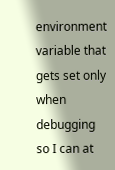environment variable that gets set only when debugging so I can at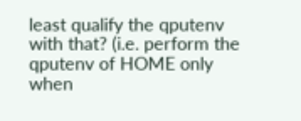least qualify the qputenv with that? (i.e. perform the qputenv of HOME only when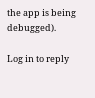the app is being debugged).

Log in to reply